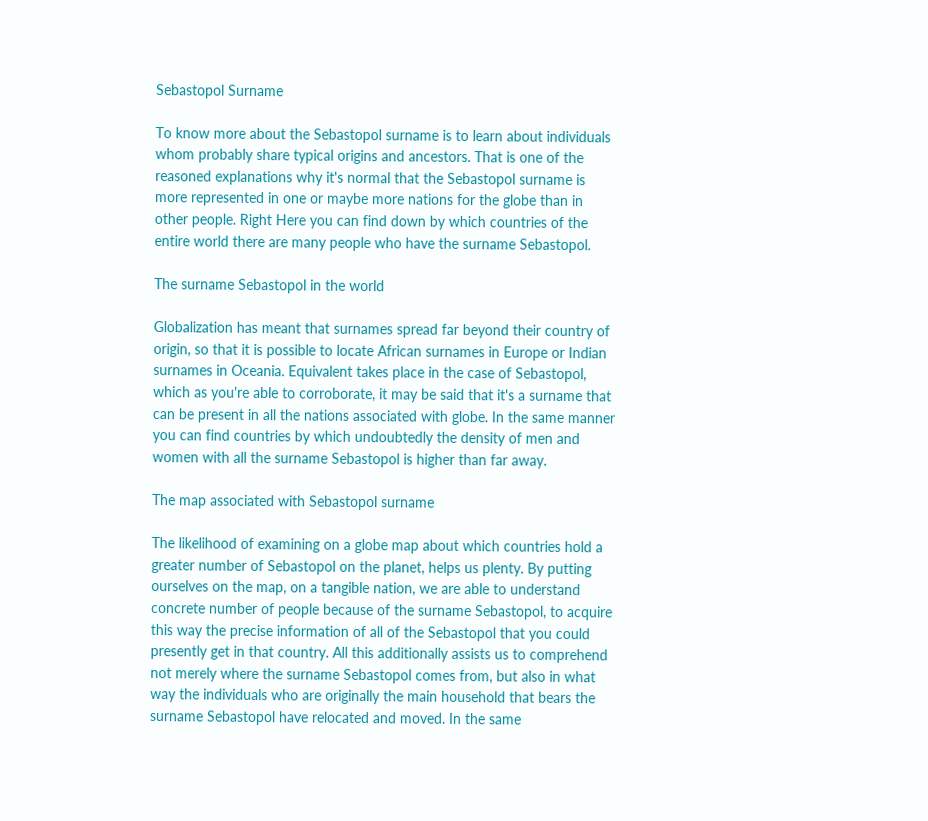Sebastopol Surname

To know more about the Sebastopol surname is to learn about individuals whom probably share typical origins and ancestors. That is one of the reasoned explanations why it's normal that the Sebastopol surname is more represented in one or maybe more nations for the globe than in other people. Right Here you can find down by which countries of the entire world there are many people who have the surname Sebastopol.

The surname Sebastopol in the world

Globalization has meant that surnames spread far beyond their country of origin, so that it is possible to locate African surnames in Europe or Indian surnames in Oceania. Equivalent takes place in the case of Sebastopol, which as you're able to corroborate, it may be said that it's a surname that can be present in all the nations associated with globe. In the same manner you can find countries by which undoubtedly the density of men and women with all the surname Sebastopol is higher than far away.

The map associated with Sebastopol surname

The likelihood of examining on a globe map about which countries hold a greater number of Sebastopol on the planet, helps us plenty. By putting ourselves on the map, on a tangible nation, we are able to understand concrete number of people because of the surname Sebastopol, to acquire this way the precise information of all of the Sebastopol that you could presently get in that country. All this additionally assists us to comprehend not merely where the surname Sebastopol comes from, but also in what way the individuals who are originally the main household that bears the surname Sebastopol have relocated and moved. In the same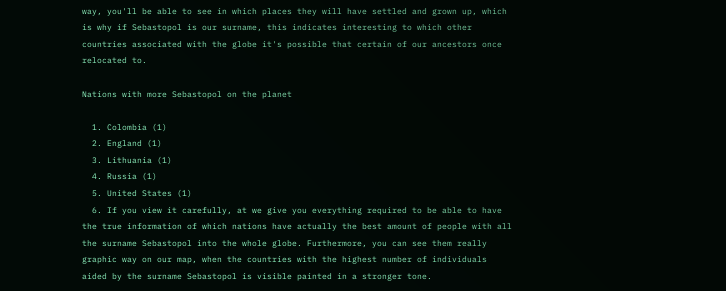way, you'll be able to see in which places they will have settled and grown up, which is why if Sebastopol is our surname, this indicates interesting to which other countries associated with the globe it's possible that certain of our ancestors once relocated to.

Nations with more Sebastopol on the planet

  1. Colombia (1)
  2. England (1)
  3. Lithuania (1)
  4. Russia (1)
  5. United States (1)
  6. If you view it carefully, at we give you everything required to be able to have the true information of which nations have actually the best amount of people with all the surname Sebastopol into the whole globe. Furthermore, you can see them really graphic way on our map, when the countries with the highest number of individuals aided by the surname Sebastopol is visible painted in a stronger tone.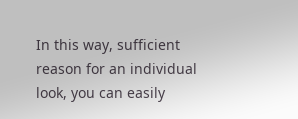In this way, sufficient reason for an individual look, you can easily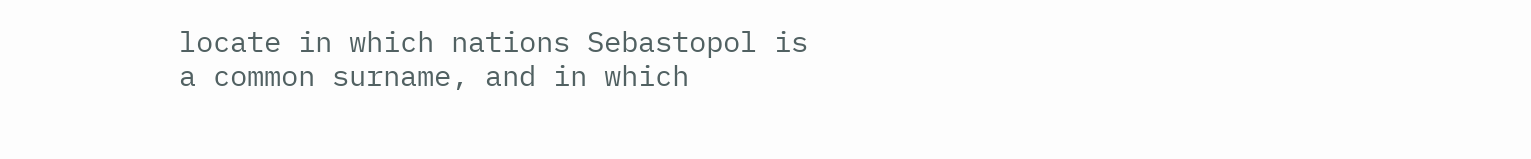locate in which nations Sebastopol is a common surname, and in which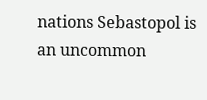nations Sebastopol is an uncommon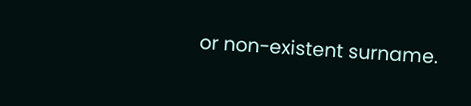or non-existent surname.